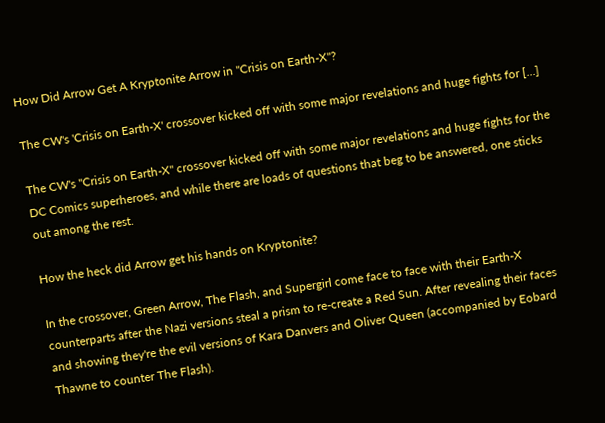How Did Arrow Get A Kryptonite Arrow in "Crisis on Earth-X"?

The CW's 'Crisis on Earth-X' crossover kicked off with some major revelations and huge fights for [...]

The CW's "Crisis on Earth-X" crossover kicked off with some major revelations and huge fights for the DC Comics superheroes, and while there are loads of questions that beg to be answered, one sticks out among the rest.

How the heck did Arrow get his hands on Kryptonite?

In the crossover, Green Arrow, The Flash, and Supergirl come face to face with their Earth-X counterparts after the Nazi versions steal a prism to re-create a Red Sun. After revealing their faces and showing they're the evil versions of Kara Danvers and Oliver Queen (accompanied by Eobard Thawne to counter The Flash).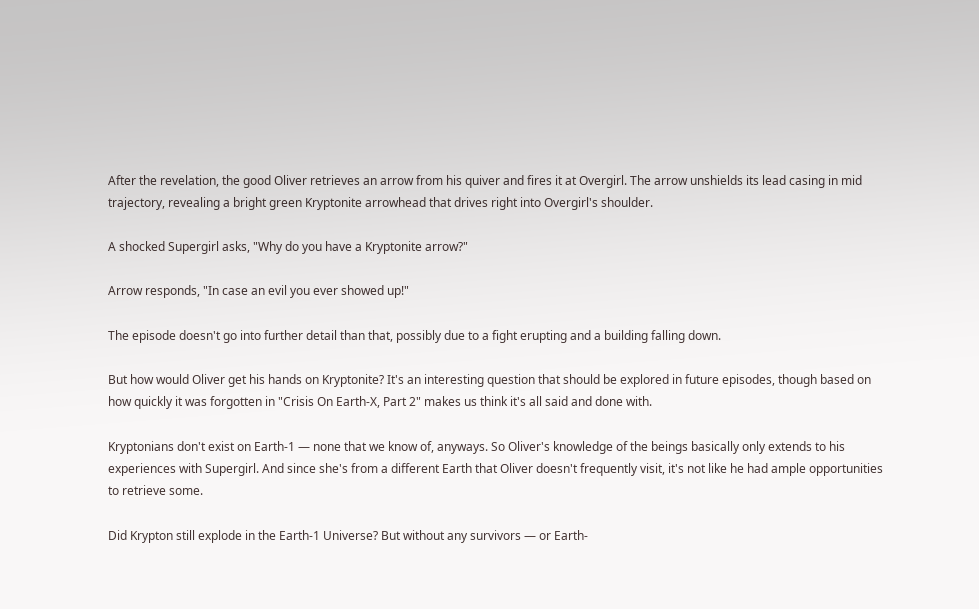After the revelation, the good Oliver retrieves an arrow from his quiver and fires it at Overgirl. The arrow unshields its lead casing in mid trajectory, revealing a bright green Kryptonite arrowhead that drives right into Overgirl's shoulder.

A shocked Supergirl asks, "Why do you have a Kryptonite arrow?"

Arrow responds, "In case an evil you ever showed up!"

The episode doesn't go into further detail than that, possibly due to a fight erupting and a building falling down.

But how would Oliver get his hands on Kryptonite? It's an interesting question that should be explored in future episodes, though based on how quickly it was forgotten in "Crisis On Earth-X, Part 2" makes us think it's all said and done with.

Kryptonians don't exist on Earth-1 — none that we know of, anyways. So Oliver's knowledge of the beings basically only extends to his experiences with Supergirl. And since she's from a different Earth that Oliver doesn't frequently visit, it's not like he had ample opportunities to retrieve some.

Did Krypton still explode in the Earth-1 Universe? But without any survivors — or Earth-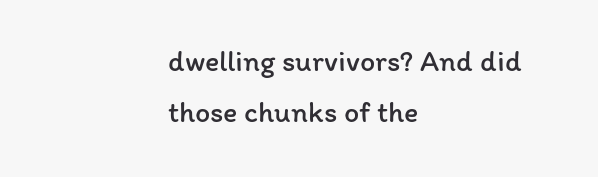dwelling survivors? And did those chunks of the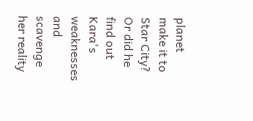planet make it to Star City? Or did he find out Kara's weaknesses and scavenge her reality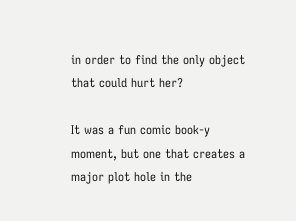in order to find the only object that could hurt her?

It was a fun comic book-y moment, but one that creates a major plot hole in the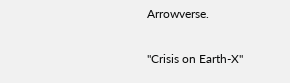Arrowverse.

"Crisis on Earth-X"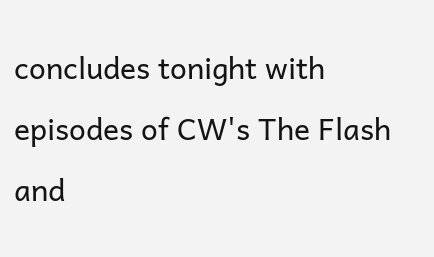concludes tonight with episodes of CW's The Flash and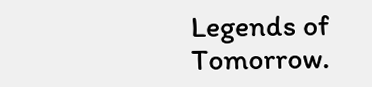Legends of Tomorrow.